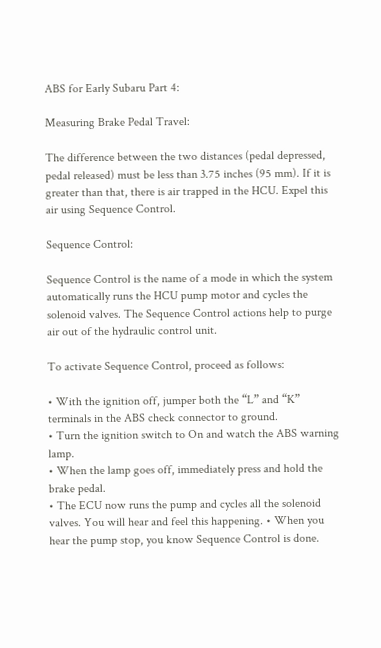ABS for Early Subaru Part 4:

Measuring Brake Pedal Travel:

The difference between the two distances (pedal depressed, pedal released) must be less than 3.75 inches (95 mm). If it is greater than that, there is air trapped in the HCU. Expel this air using Sequence Control.

Sequence Control:

Sequence Control is the name of a mode in which the system automatically runs the HCU pump motor and cycles the solenoid valves. The Sequence Control actions help to purge air out of the hydraulic control unit.

To activate Sequence Control, proceed as follows:

• With the ignition off, jumper both the “L” and “K” terminals in the ABS check connector to ground.
• Turn the ignition switch to On and watch the ABS warning lamp.
• When the lamp goes off, immediately press and hold the brake pedal.
• The ECU now runs the pump and cycles all the solenoid valves. You will hear and feel this happening. • When you hear the pump stop, you know Sequence Control is done.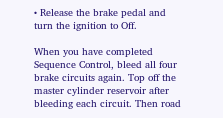• Release the brake pedal and turn the ignition to Off.

When you have completed Sequence Control, bleed all four brake circuits again. Top off the master cylinder reservoir after bleeding each circuit. Then road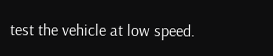test the vehicle at low speed.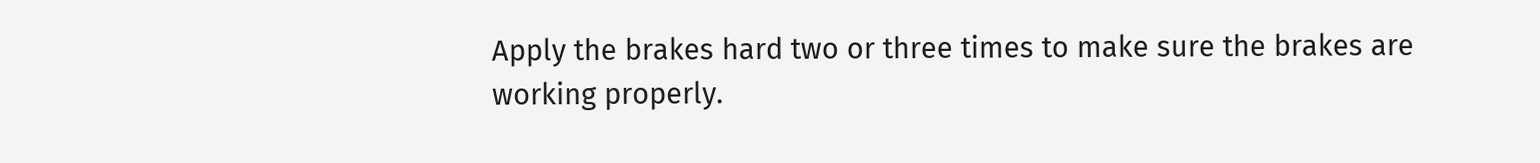Apply the brakes hard two or three times to make sure the brakes are working properly.